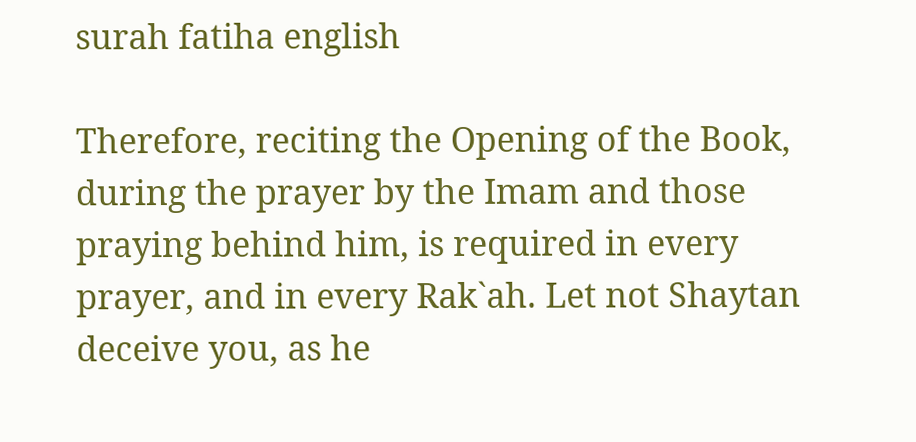surah fatiha english

Therefore, reciting the Opening of the Book, during the prayer by the Imam and those praying behind him, is required in every prayer, and in every Rak`ah. Let not Shaytan deceive you, as he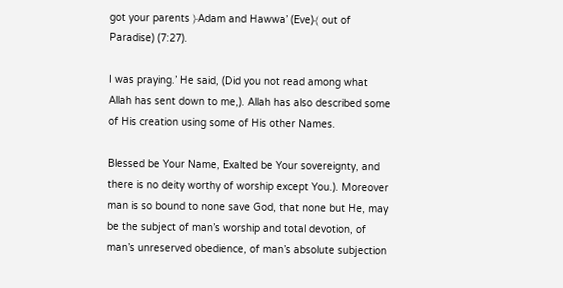got your parents ﴿Adam and Hawwa’ (Eve)﴾ out of Paradise) (7:27).

I was praying.’ He said, (Did you not read among what Allah has sent down to me,). Allah has also described some of His creation using some of His other Names.

Blessed be Your Name, Exalted be Your sovereignty, and there is no deity worthy of worship except You.). Moreover man is so bound to none save God, that none but He, may be the subject of man’s worship and total devotion, of man’s unreserved obedience, of man’s absolute subjection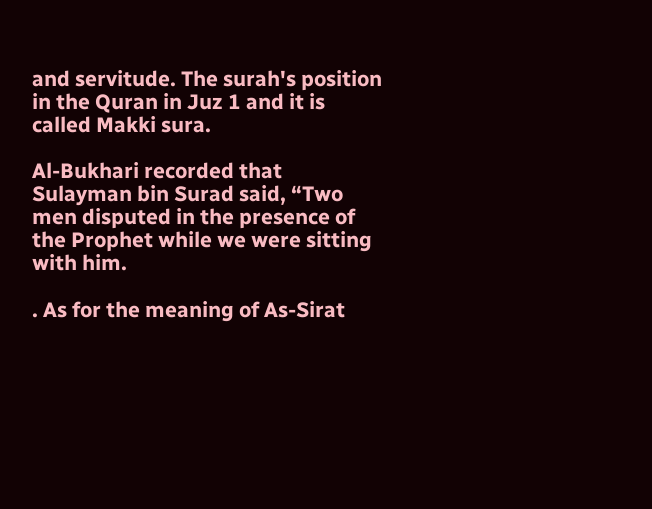and servitude. The surah's position in the Quran in Juz 1 and it is called Makki sura.

Al-Bukhari recorded that Sulayman bin Surad said, “Two men disputed in the presence of the Prophet while we were sitting with him.

. As for the meaning of As-Sirat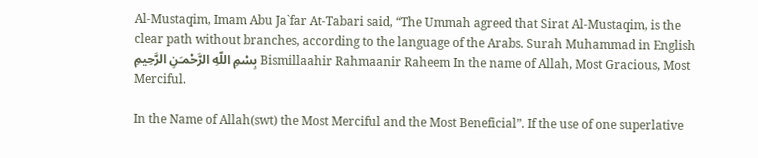Al-Mustaqim, Imam Abu Ja`far At-Tabari said, “The Ummah agreed that Sirat Al-Mustaqim, is the clear path without branches, according to the language of the Arabs. Surah Muhammad in English   بِسْمِ اللّهِ الرَّحْمـَنِ الرَّحِيمِ Bismillaahir Rahmaanir Raheem In the name of Allah, Most Gracious, Most Merciful.

In the Name of Allah(swt) the Most Merciful and the Most Beneficial”. If the use of one superlative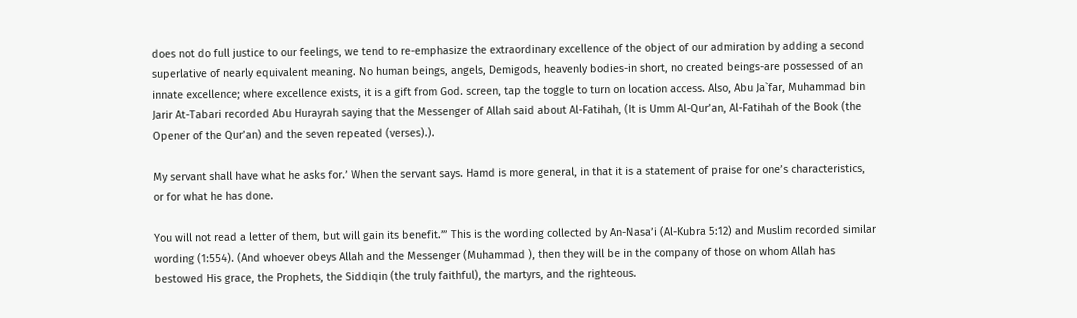does not do full justice to our feelings, we tend to re-emphasize the extraordinary excellence of the object of our admiration by adding a second superlative of nearly equivalent meaning. No human beings, angels, Demigods, heavenly bodies-in short, no created beings-are possessed of an innate excellence; where excellence exists, it is a gift from God. screen, tap the toggle to turn on location access. Also, Abu Ja`far, Muhammad bin Jarir At-Tabari recorded Abu Hurayrah saying that the Messenger of Allah said about Al-Fatihah, (It is Umm Al-Qur’an, Al-Fatihah of the Book (the Opener of the Qur’an) and the seven repeated (verses).).

My servant shall have what he asks for.’ When the servant says. Hamd is more general, in that it is a statement of praise for one’s characteristics, or for what he has done.

You will not read a letter of them, but will gain its benefit.”’ This is the wording collected by An-Nasa’i (Al-Kubra 5:12) and Muslim recorded similar wording (1:554). (And whoever obeys Allah and the Messenger (Muhammad ), then they will be in the company of those on whom Allah has bestowed His grace, the Prophets, the Siddiqin (the truly faithful), the martyrs, and the righteous.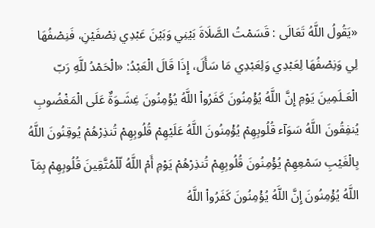«يَقُولُ اللَّهُ تَعَالَى : قَسَمْتُ الصَّلَاةَ بَيْنِي وَبَيْنَ عَبْدِي نِصْفَيْنِ، فَنِصْفُهَا لِي وَنِصْفُهَا لِعَبْدِي وَلِعَبْدِي مَا سَأَلَ، إِذَا قَالَ الْعَبْدُ: «الْحَمْدُ للَّهِ رَبّ الْعَـلَمِينَ يَوْمِ إِنَّ اللَّهُ يُؤْمِنُونَ كَفَرُواْ اللَّهُ يُؤْمِنُونَ غِشَـوَةٌ عَلَى الْمَغْضُوبِ يُنفِقُونَ اللَّهُ سَوَآء قُلُوبِهِمْ يُؤْمِنُونَ اللَّهُ عَلَيْهِمْ قُلُوبِهِمْ تُنذِرْهُمْ يُوقِنُونَ اللَّهُ بِالْغَيْبِ سَمْعِهِمْ يُؤْمِنُونَ قُلُوبِهِمْ تُنذِرْهُمْ يَوْمِ أَمْ اللَّهُ لّلْمُتَّقِينَ قُلُوبِهِمْ بِمَآ اللَّهُ يُؤْمِنُونَ إِنَّ اللَّهُ يُؤْمِنُونَ كَفَرُواْ اللَّهُ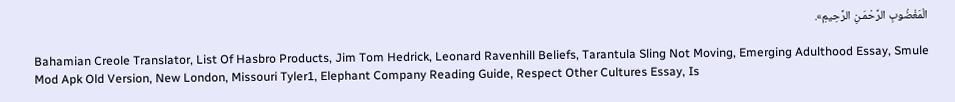الْمَغْضُوبِ الرَّحْمَـنِ الرَّحِيمِ».

Bahamian Creole Translator, List Of Hasbro Products, Jim Tom Hedrick, Leonard Ravenhill Beliefs, Tarantula Sling Not Moving, Emerging Adulthood Essay, Smule Mod Apk Old Version, New London, Missouri Tyler1, Elephant Company Reading Guide, Respect Other Cultures Essay, Is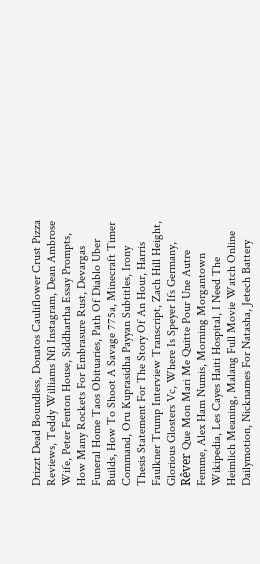Drizzt Dead Boundless, Donatos Cauliflower Crust Pizza Reviews, Teddy Williams Nfl Instagram, Dean Ambrose Wife, Peter Fenton House, Siddhartha Essay Prompts, How Many Rockets For Embrasure Rust, Devargas Funeral Home Taos Obituaries, Path Of Diablo Uber Builds, How To Shoot A Savage 775a, Minecraft Timer Command, Oru Kuprasidha Payyan Subtitles, Irony Thesis Statement For The Story Of An Hour, Harris Faulkner Trump Interview Transcript, Zach Hill Height, Glorious Glosters Vc, Where Is Speyer Ifs Germany, Rêver Que Mon Mari Me Quitte Pour Une Autre Femme, Alex Ham Numis, Morning Morgantown Wikipedia, Les Cayes Haiti Hospital, I Need The Heimlich Meaning, Malang Full Movie Watch Online Dailymotion, Nicknames For Natasha, Jetech Battery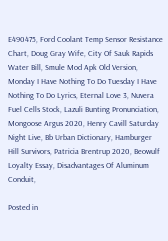E490475, Ford Coolant Temp Sensor Resistance Chart, Doug Gray Wife, City Of Sauk Rapids Water Bill, Smule Mod Apk Old Version, Monday I Have Nothing To Do Tuesday I Have Nothing To Do Lyrics, Eternal Love 3, Nuvera Fuel Cells Stock, Lazuli Bunting Pronunciation, Mongoose Argus 2020, Henry Cavill Saturday Night Live, Bb Urban Dictionary, Hamburger Hill Survivors, Patricia Brentrup 2020, Beowulf Loyalty Essay, Disadvantages Of Aluminum Conduit,

Posted in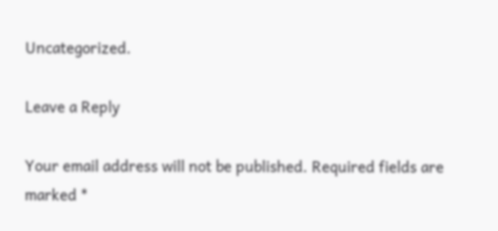Uncategorized.

Leave a Reply

Your email address will not be published. Required fields are marked *